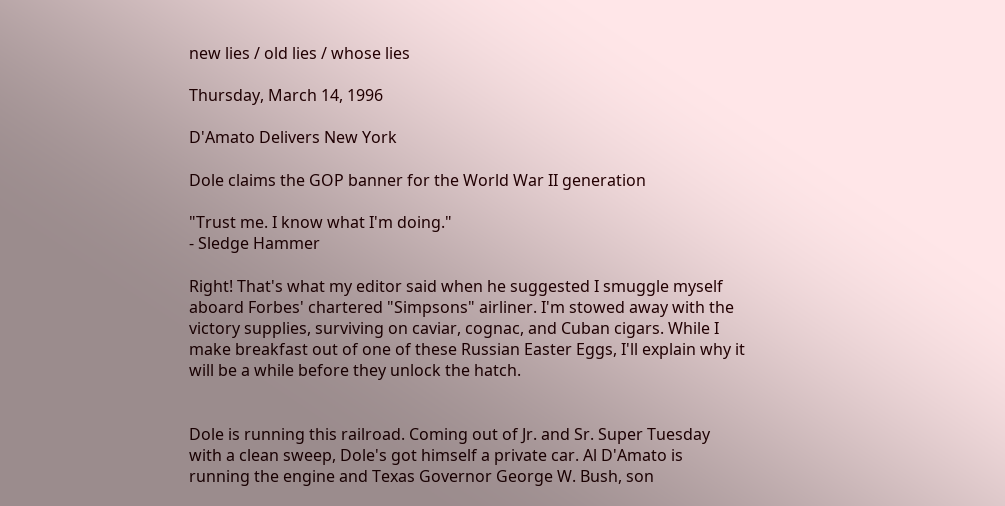new lies / old lies / whose lies

Thursday, March 14, 1996

D'Amato Delivers New York

Dole claims the GOP banner for the World War II generation

"Trust me. I know what I'm doing."
- Sledge Hammer

Right! That's what my editor said when he suggested I smuggle myself aboard Forbes' chartered "Simpsons" airliner. I'm stowed away with the victory supplies, surviving on caviar, cognac, and Cuban cigars. While I make breakfast out of one of these Russian Easter Eggs, I'll explain why it will be a while before they unlock the hatch.


Dole is running this railroad. Coming out of Jr. and Sr. Super Tuesday with a clean sweep, Dole's got himself a private car. Al D'Amato is running the engine and Texas Governor George W. Bush, son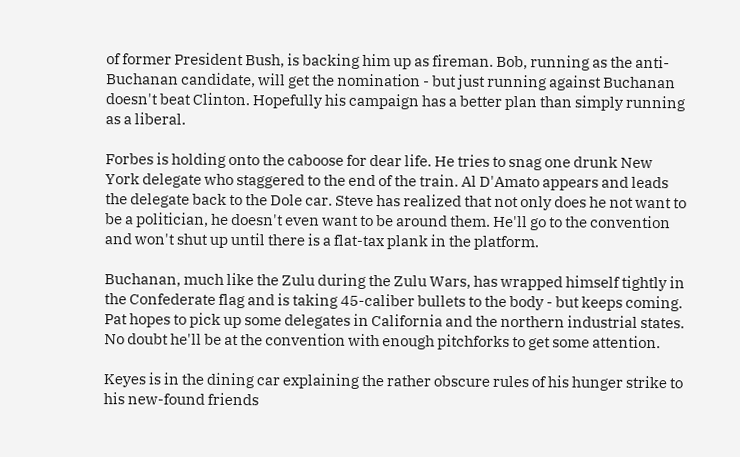of former President Bush, is backing him up as fireman. Bob, running as the anti-Buchanan candidate, will get the nomination - but just running against Buchanan doesn't beat Clinton. Hopefully his campaign has a better plan than simply running as a liberal.

Forbes is holding onto the caboose for dear life. He tries to snag one drunk New York delegate who staggered to the end of the train. Al D'Amato appears and leads the delegate back to the Dole car. Steve has realized that not only does he not want to be a politician, he doesn't even want to be around them. He'll go to the convention and won't shut up until there is a flat-tax plank in the platform.

Buchanan, much like the Zulu during the Zulu Wars, has wrapped himself tightly in the Confederate flag and is taking 45-caliber bullets to the body - but keeps coming. Pat hopes to pick up some delegates in California and the northern industrial states. No doubt he'll be at the convention with enough pitchforks to get some attention.

Keyes is in the dining car explaining the rather obscure rules of his hunger strike to his new-found friends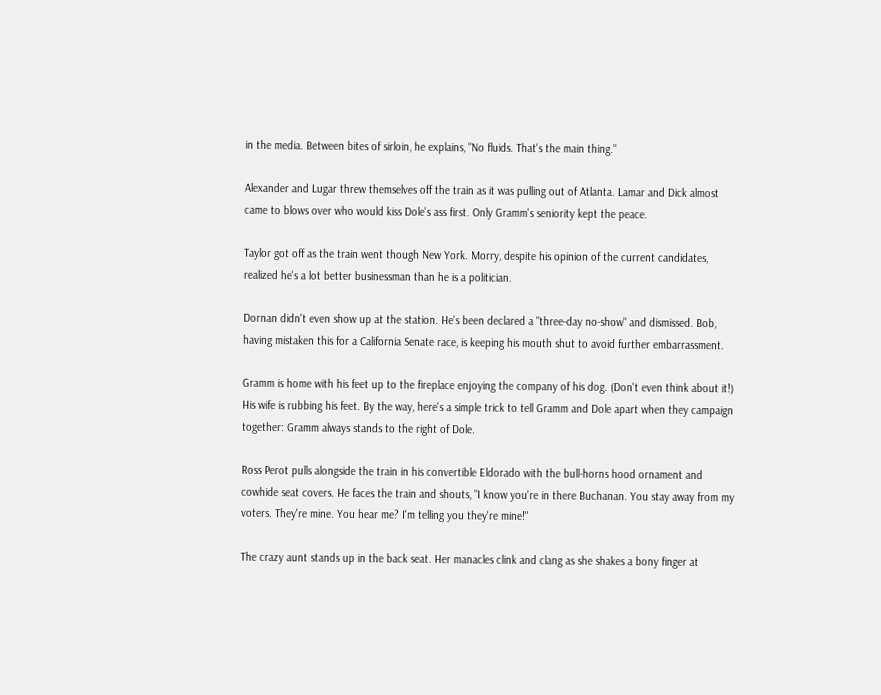in the media. Between bites of sirloin, he explains, "No fluids. That's the main thing."

Alexander and Lugar threw themselves off the train as it was pulling out of Atlanta. Lamar and Dick almost came to blows over who would kiss Dole's ass first. Only Gramm's seniority kept the peace.

Taylor got off as the train went though New York. Morry, despite his opinion of the current candidates, realized he's a lot better businessman than he is a politician.

Dornan didn't even show up at the station. He's been declared a "three-day no-show" and dismissed. Bob, having mistaken this for a California Senate race, is keeping his mouth shut to avoid further embarrassment.

Gramm is home with his feet up to the fireplace enjoying the company of his dog. (Don't even think about it!) His wife is rubbing his feet. By the way, here's a simple trick to tell Gramm and Dole apart when they campaign together: Gramm always stands to the right of Dole.

Ross Perot pulls alongside the train in his convertible Eldorado with the bull-horns hood ornament and cowhide seat covers. He faces the train and shouts, "I know you're in there Buchanan. You stay away from my voters. They're mine. You hear me? I'm telling you they're mine!"

The crazy aunt stands up in the back seat. Her manacles clink and clang as she shakes a bony finger at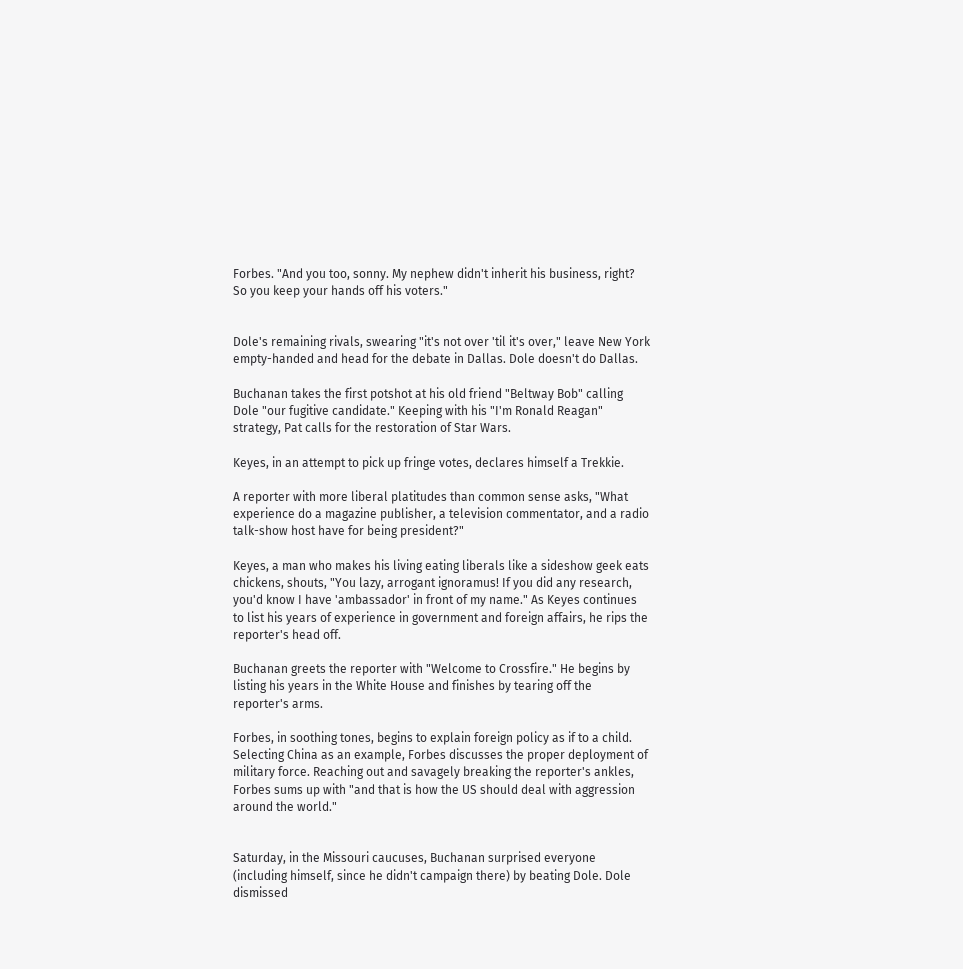Forbes. "And you too, sonny. My nephew didn't inherit his business, right? So you keep your hands off his voters."


Dole's remaining rivals, swearing "it's not over 'til it's over," leave New York empty-handed and head for the debate in Dallas. Dole doesn't do Dallas.

Buchanan takes the first potshot at his old friend "Beltway Bob" calling Dole "our fugitive candidate." Keeping with his "I'm Ronald Reagan" strategy, Pat calls for the restoration of Star Wars.

Keyes, in an attempt to pick up fringe votes, declares himself a Trekkie.

A reporter with more liberal platitudes than common sense asks, "What experience do a magazine publisher, a television commentator, and a radio talk-show host have for being president?"

Keyes, a man who makes his living eating liberals like a sideshow geek eats chickens, shouts, "You lazy, arrogant ignoramus! If you did any research, you'd know I have 'ambassador' in front of my name." As Keyes continues to list his years of experience in government and foreign affairs, he rips the reporter's head off.

Buchanan greets the reporter with "Welcome to Crossfire." He begins by listing his years in the White House and finishes by tearing off the reporter's arms.

Forbes, in soothing tones, begins to explain foreign policy as if to a child. Selecting China as an example, Forbes discusses the proper deployment of military force. Reaching out and savagely breaking the reporter's ankles, Forbes sums up with "and that is how the US should deal with aggression around the world."


Saturday, in the Missouri caucuses, Buchanan surprised everyone (including himself, since he didn't campaign there) by beating Dole. Dole dismissed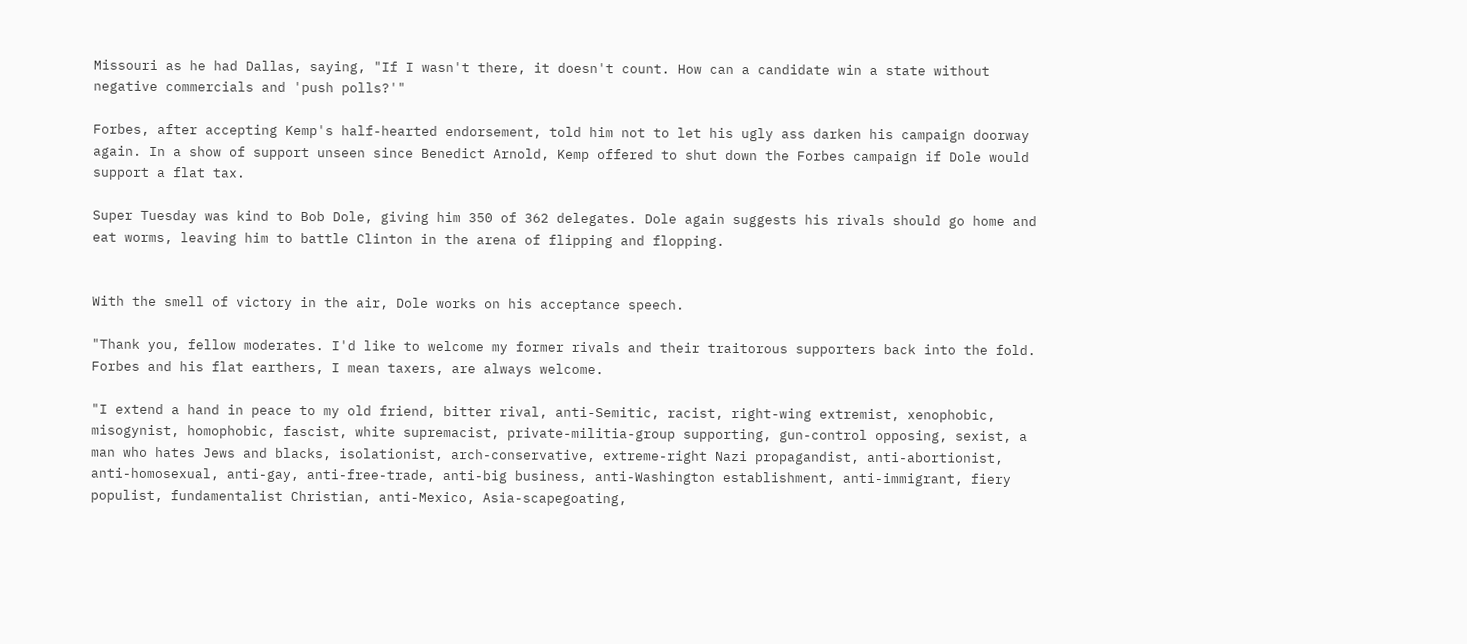Missouri as he had Dallas, saying, "If I wasn't there, it doesn't count. How can a candidate win a state without negative commercials and 'push polls?'"

Forbes, after accepting Kemp's half-hearted endorsement, told him not to let his ugly ass darken his campaign doorway again. In a show of support unseen since Benedict Arnold, Kemp offered to shut down the Forbes campaign if Dole would support a flat tax.

Super Tuesday was kind to Bob Dole, giving him 350 of 362 delegates. Dole again suggests his rivals should go home and eat worms, leaving him to battle Clinton in the arena of flipping and flopping.


With the smell of victory in the air, Dole works on his acceptance speech.

"Thank you, fellow moderates. I'd like to welcome my former rivals and their traitorous supporters back into the fold. Forbes and his flat earthers, I mean taxers, are always welcome.

"I extend a hand in peace to my old friend, bitter rival, anti-Semitic, racist, right-wing extremist, xenophobic, misogynist, homophobic, fascist, white supremacist, private-militia-group supporting, gun-control opposing, sexist, a man who hates Jews and blacks, isolationist, arch-conservative, extreme-right Nazi propagandist, anti-abortionist, anti-homosexual, anti-gay, anti-free-trade, anti-big business, anti-Washington establishment, anti-immigrant, fiery populist, fundamentalist Christian, anti-Mexico, Asia-scapegoating,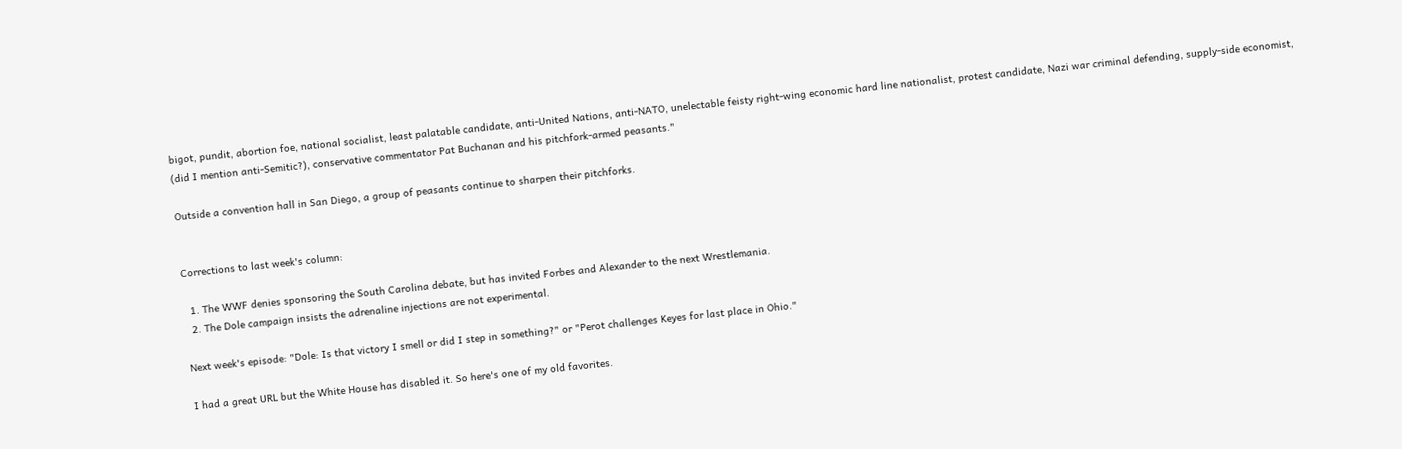bigot, pundit, abortion foe, national socialist, least palatable candidate, anti-United Nations, anti-NATO, unelectable feisty right-wing economic hard line nationalist, protest candidate, Nazi war criminal defending, supply-side economist, (did I mention anti-Semitic?), conservative commentator Pat Buchanan and his pitchfork-armed peasants."

Outside a convention hall in San Diego, a group of peasants continue to sharpen their pitchforks.


Corrections to last week's column:

  1. The WWF denies sponsoring the South Carolina debate, but has invited Forbes and Alexander to the next Wrestlemania.
  2. The Dole campaign insists the adrenaline injections are not experimental.

Next week's episode: "Dole: Is that victory I smell or did I step in something?" or "Perot challenges Keyes for last place in Ohio."

I had a great URL but the White House has disabled it. So here's one of my old favorites.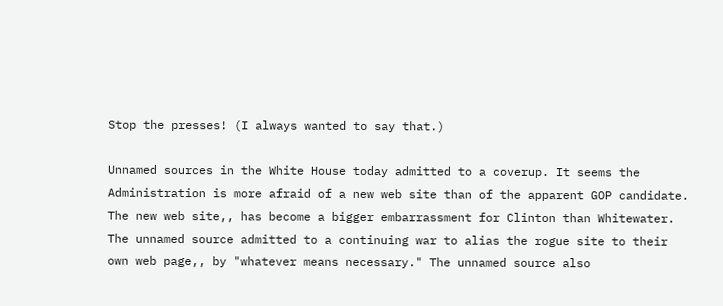Stop the presses! (I always wanted to say that.)

Unnamed sources in the White House today admitted to a coverup. It seems the Administration is more afraid of a new web site than of the apparent GOP candidate. The new web site,, has become a bigger embarrassment for Clinton than Whitewater. The unnamed source admitted to a continuing war to alias the rogue site to their own web page,, by "whatever means necessary." The unnamed source also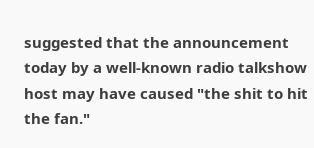suggested that the announcement today by a well-known radio talkshow host may have caused "the shit to hit the fan."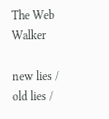The Web Walker

new lies / old lies /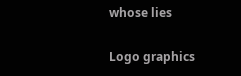whose lies

Logo graphics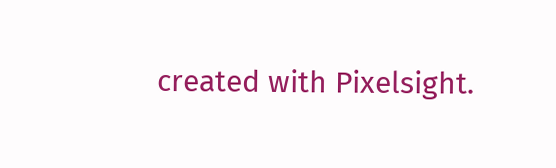created with Pixelsight.